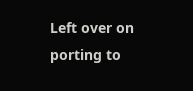Left over on porting to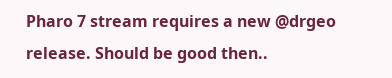Pharo 7 stream requires a new @drgeo release. Should be good then..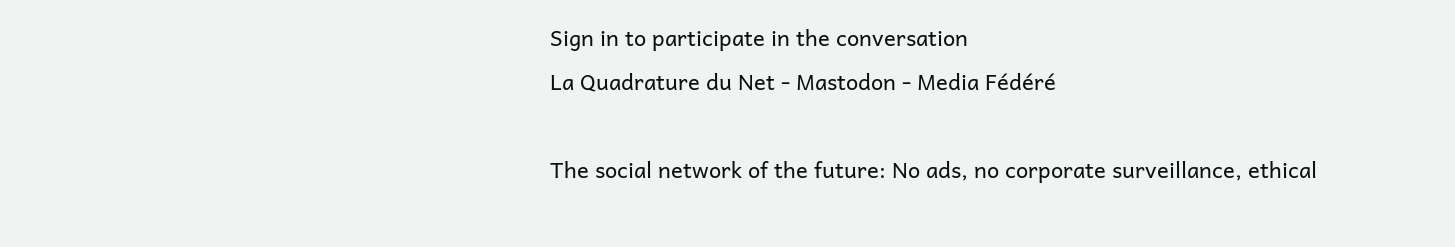Sign in to participate in the conversation
La Quadrature du Net - Mastodon - Media Fédéré

The social network of the future: No ads, no corporate surveillance, ethical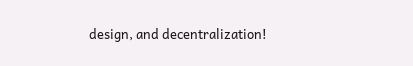design, and decentralization!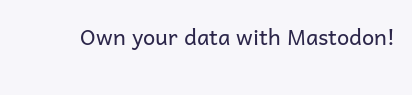Own your data with Mastodon!